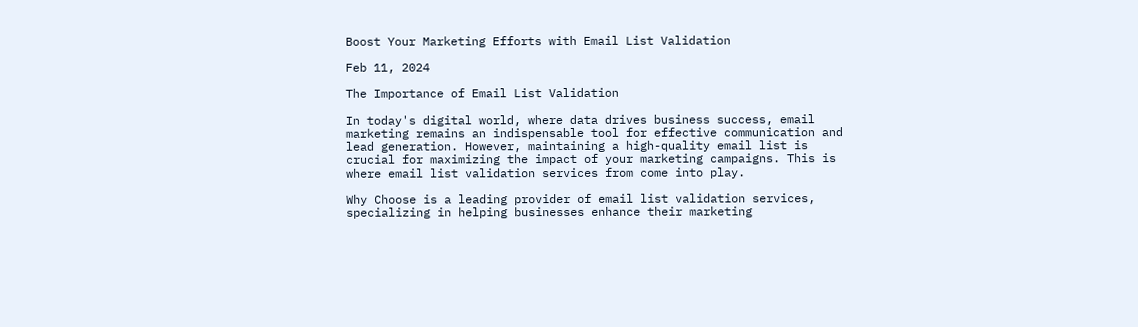Boost Your Marketing Efforts with Email List Validation

Feb 11, 2024

The Importance of Email List Validation

In today's digital world, where data drives business success, email marketing remains an indispensable tool for effective communication and lead generation. However, maintaining a high-quality email list is crucial for maximizing the impact of your marketing campaigns. This is where email list validation services from come into play.

Why Choose is a leading provider of email list validation services, specializing in helping businesses enhance their marketing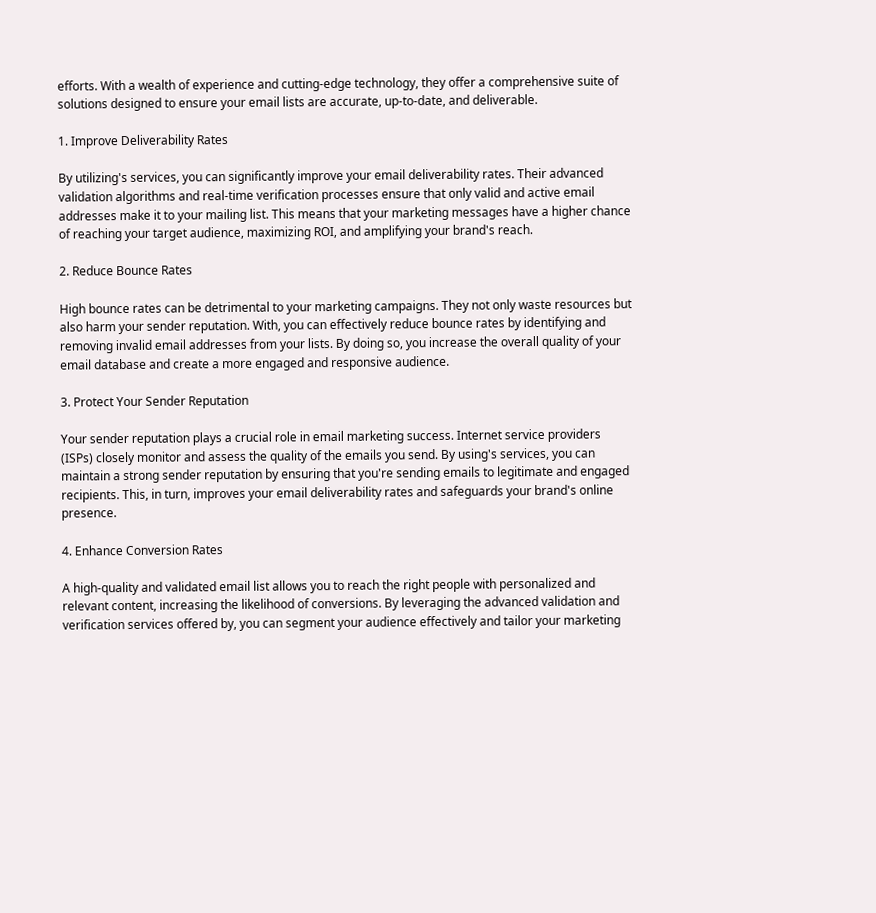efforts. With a wealth of experience and cutting-edge technology, they offer a comprehensive suite of solutions designed to ensure your email lists are accurate, up-to-date, and deliverable.

1. Improve Deliverability Rates

By utilizing's services, you can significantly improve your email deliverability rates. Their advanced validation algorithms and real-time verification processes ensure that only valid and active email addresses make it to your mailing list. This means that your marketing messages have a higher chance of reaching your target audience, maximizing ROI, and amplifying your brand's reach.

2. Reduce Bounce Rates

High bounce rates can be detrimental to your marketing campaigns. They not only waste resources but also harm your sender reputation. With, you can effectively reduce bounce rates by identifying and removing invalid email addresses from your lists. By doing so, you increase the overall quality of your email database and create a more engaged and responsive audience.

3. Protect Your Sender Reputation

Your sender reputation plays a crucial role in email marketing success. Internet service providers (ISPs) closely monitor and assess the quality of the emails you send. By using's services, you can maintain a strong sender reputation by ensuring that you're sending emails to legitimate and engaged recipients. This, in turn, improves your email deliverability rates and safeguards your brand's online presence.

4. Enhance Conversion Rates

A high-quality and validated email list allows you to reach the right people with personalized and relevant content, increasing the likelihood of conversions. By leveraging the advanced validation and verification services offered by, you can segment your audience effectively and tailor your marketing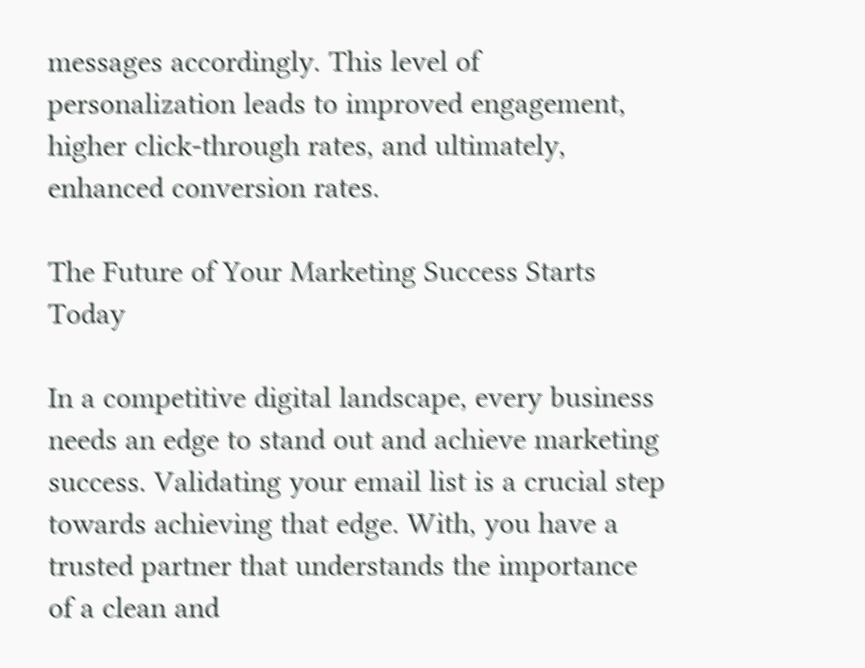messages accordingly. This level of personalization leads to improved engagement, higher click-through rates, and ultimately, enhanced conversion rates.

The Future of Your Marketing Success Starts Today

In a competitive digital landscape, every business needs an edge to stand out and achieve marketing success. Validating your email list is a crucial step towards achieving that edge. With, you have a trusted partner that understands the importance of a clean and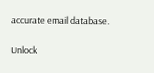accurate email database.

Unlock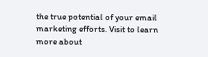the true potential of your email marketing efforts. Visit to learn more about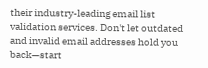their industry-leading email list validation services. Don't let outdated and invalid email addresses hold you back—start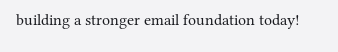building a stronger email foundation today!